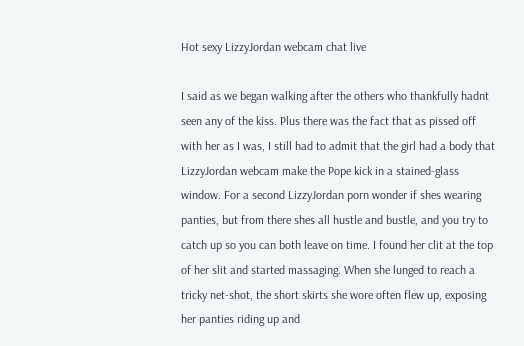Hot sexy LizzyJordan webcam chat live

I said as we began walking after the others who thankfully hadnt seen any of the kiss. Plus there was the fact that as pissed off with her as I was, I still had to admit that the girl had a body that LizzyJordan webcam make the Pope kick in a stained-glass window. For a second LizzyJordan porn wonder if shes wearing panties, but from there shes all hustle and bustle, and you try to catch up so you can both leave on time. I found her clit at the top of her slit and started massaging. When she lunged to reach a tricky net-shot, the short skirts she wore often flew up, exposing her panties riding up and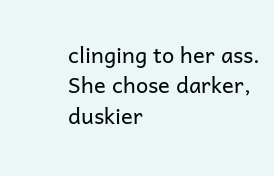clinging to her ass. She chose darker, duskier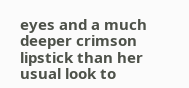eyes and a much deeper crimson lipstick than her usual look to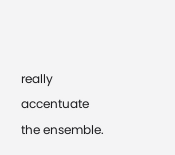really accentuate the ensemble.